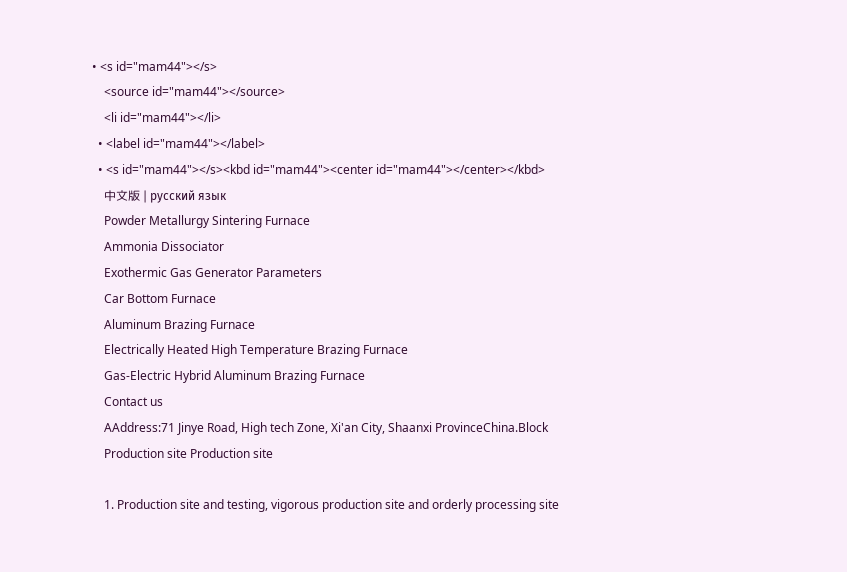• <s id="mam44"></s>
    <source id="mam44"></source>
    <li id="mam44"></li>
  • <label id="mam44"></label>
  • <s id="mam44"></s><kbd id="mam44"><center id="mam44"></center></kbd>
    中文版 | русский язык
    Powder Metallurgy Sintering Furnace
    Ammonia Dissociator
    Exothermic Gas Generator Parameters
    Car Bottom Furnace
    Aluminum Brazing Furnace
    Electrically Heated High Temperature Brazing Furnace
    Gas-Electric Hybrid Aluminum Brazing Furnace
    Contact us
    AAddress:71 Jinye Road, High tech Zone, Xi'an City, Shaanxi ProvinceChina.Block
    Production site Production site

    1. Production site and testing, vigorous production site and orderly processing site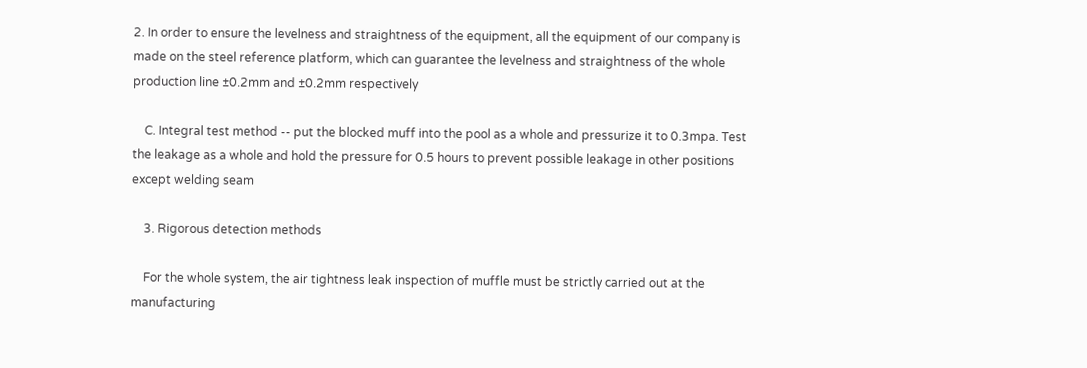2. In order to ensure the levelness and straightness of the equipment, all the equipment of our company is made on the steel reference platform, which can guarantee the levelness and straightness of the whole production line ±0.2mm and ±0.2mm respectively

    C. Integral test method -- put the blocked muff into the pool as a whole and pressurize it to 0.3mpa. Test the leakage as a whole and hold the pressure for 0.5 hours to prevent possible leakage in other positions except welding seam

    3. Rigorous detection methods

    For the whole system, the air tightness leak inspection of muffle must be strictly carried out at the manufacturing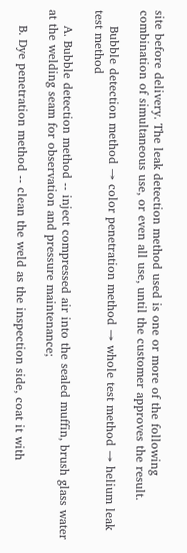site before delivery. The leak detection method used is one or more of the following combination of simultaneous use, or even all use, until the customer approves the result.

    Bubble detection method → color penetration method → whole test method → helium leak test method

    A. Bubble detection method -- inject compressed air into the sealed muffin, brush glass water at the welding seam for observation and pressure maintenance;

    B. Dye penetration method -- clean the weld as the inspection side, coat it with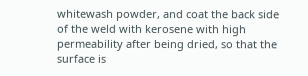whitewash powder, and coat the back side of the weld with kerosene with high permeability after being dried, so that the surface is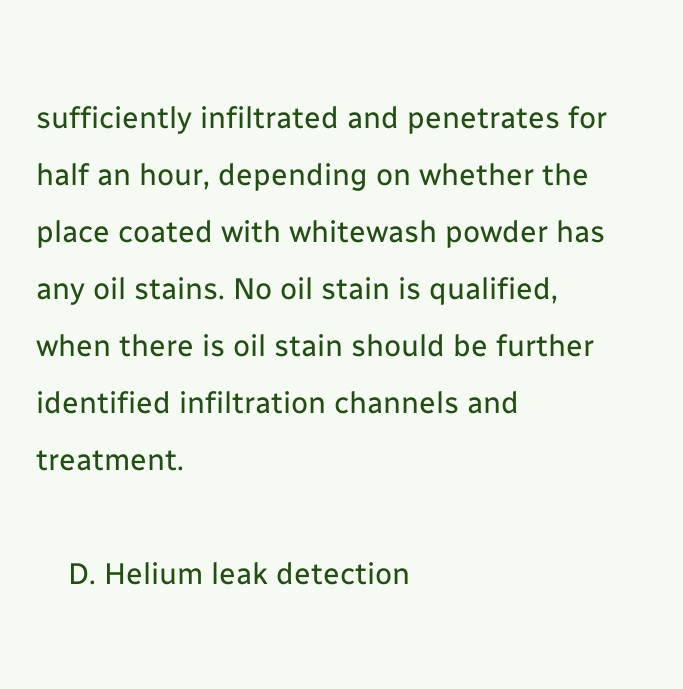sufficiently infiltrated and penetrates for half an hour, depending on whether the place coated with whitewash powder has any oil stains. No oil stain is qualified, when there is oil stain should be further identified infiltration channels and treatment.

    D. Helium leak detection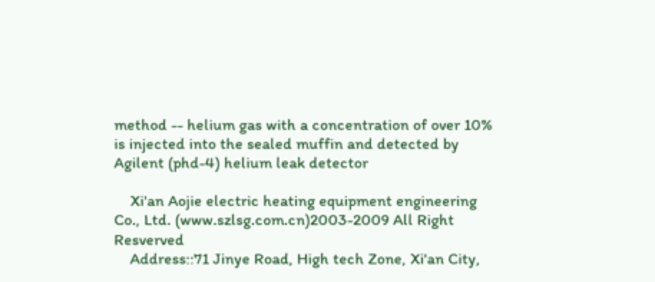method -- helium gas with a concentration of over 10% is injected into the sealed muffin and detected by Agilent (phd-4) helium leak detector

    Xi'an Aojie electric heating equipment engineering Co., Ltd. (www.szlsg.com.cn)2003-2009 All Right Resverved
    Address::71 Jinye Road, High tech Zone, Xi'an City,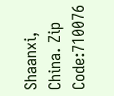Shaanxi, China. Zip Code:710076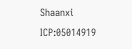Shaanxi ICP:05014919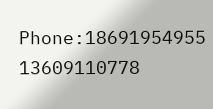Phone:18691954955 13609110778